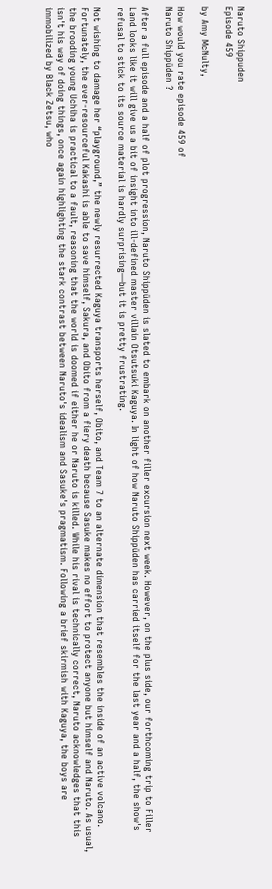Naruto Shippuden
Episode 459

by Amy McNulty,

How would you rate episode 459 of
Naruto Shippūden ?

After a full episode and a half of plot progression, Naruto Shippūden is slated to embark on another filler excursion next week. However, on the plus side, our forthcoming trip to Filler Land looks like it will give us a bit of insight into ill-defined master villain Otsutsuki Kaguya. In light of how Naruto Shippūden has carried itself for the last year and a half, the show's refusal to stick to its source material is hardly surprising—but it is pretty frustrating.

Not wishing to damage her “playground,” the newly resurrected Kaguya transports herself, Obito, and Team 7 to an alternate dimension that resembles the inside of an active volcano. Fortunately, the ever-resourceful Kakashi is able to save himself, Sakura, and Obito from a fiery death because Sasuke makes no effort to protect anyone but himself and Naruto. As usual, the brooding young Uchiha is practical to a fault, reasoning that the world is doomed if either he or Naruto is killed. While his rival is technically correct, Naruto acknowledges that this isn't his way of doing things, once again highlighting the stark contrast between Naruto's idealism and Sasuke's pragmatism. Following a brief skirmish with Kaguya, the boys are immobilized by Black Zetsu, who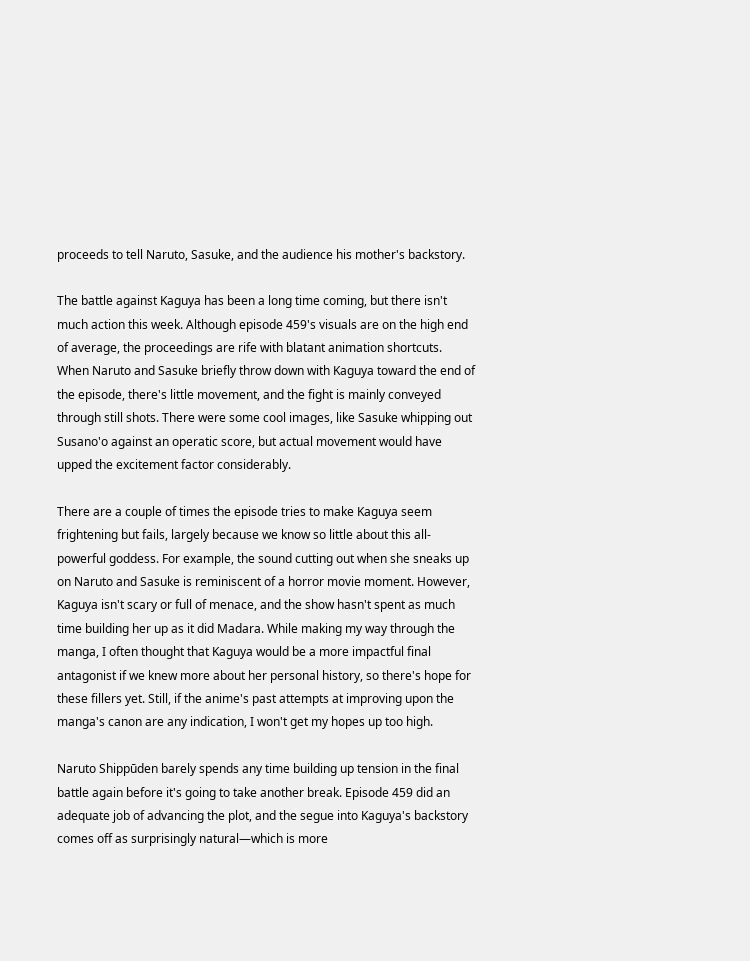proceeds to tell Naruto, Sasuke, and the audience his mother's backstory.

The battle against Kaguya has been a long time coming, but there isn't much action this week. Although episode 459's visuals are on the high end of average, the proceedings are rife with blatant animation shortcuts. When Naruto and Sasuke briefly throw down with Kaguya toward the end of the episode, there's little movement, and the fight is mainly conveyed through still shots. There were some cool images, like Sasuke whipping out Susano'o against an operatic score, but actual movement would have upped the excitement factor considerably.

There are a couple of times the episode tries to make Kaguya seem frightening but fails, largely because we know so little about this all-powerful goddess. For example, the sound cutting out when she sneaks up on Naruto and Sasuke is reminiscent of a horror movie moment. However, Kaguya isn't scary or full of menace, and the show hasn't spent as much time building her up as it did Madara. While making my way through the manga, I often thought that Kaguya would be a more impactful final antagonist if we knew more about her personal history, so there's hope for these fillers yet. Still, if the anime's past attempts at improving upon the manga's canon are any indication, I won't get my hopes up too high.

Naruto Shippūden barely spends any time building up tension in the final battle again before it's going to take another break. Episode 459 did an adequate job of advancing the plot, and the segue into Kaguya's backstory comes off as surprisingly natural—which is more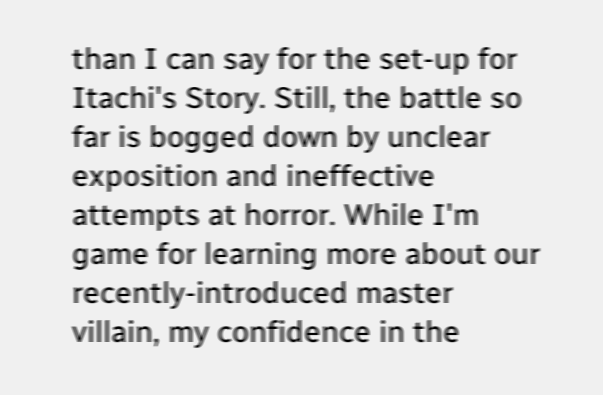than I can say for the set-up for Itachi's Story. Still, the battle so far is bogged down by unclear exposition and ineffective attempts at horror. While I'm game for learning more about our recently-introduced master villain, my confidence in the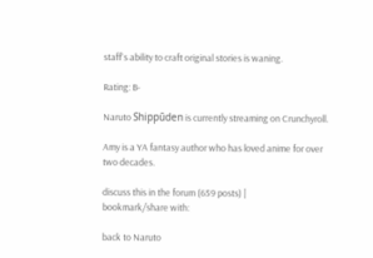staff's ability to craft original stories is waning.

Rating: B-

Naruto Shippūden is currently streaming on Crunchyroll.

Amy is a YA fantasy author who has loved anime for over two decades.

discuss this in the forum (659 posts) |
bookmark/share with:

back to Naruto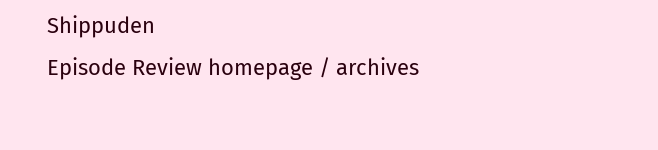Shippuden
Episode Review homepage / archives